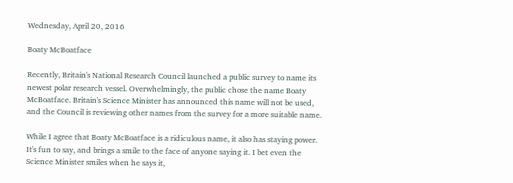Wednesday, April 20, 2016

Boaty McBoatface

Recently, Britain's National Research Council launched a public survey to name its newest polar research vessel. Overwhelmingly, the public chose the name Boaty McBoatface. Britain's Science Minister has announced this name will not be used, and the Council is reviewing other names from the survey for a more suitable name.

While I agree that Boaty McBoatface is a ridiculous name, it also has staying power. It's fun to say, and brings a smile to the face of anyone saying it. I bet even the Science Minister smiles when he says it,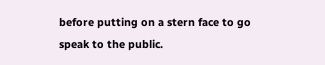before putting on a stern face to go speak to the public.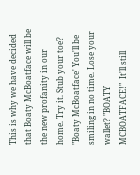This is why we have decided that Boaty McBoatface will be the new profanity in our home. Try it. Stub your toe? "Boaty McBoatface' You'll be smiling in no time. Lose your wallet? "BOATY MCBOATFACE!"  It'll still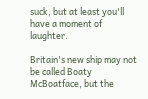suck, but at least you'll have a moment of laughter.

Britain's new ship may not be called Boaty McBoatface, but the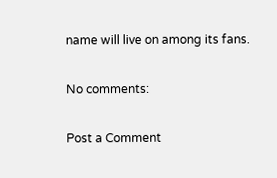name will live on among its fans.

No comments:

Post a Comment